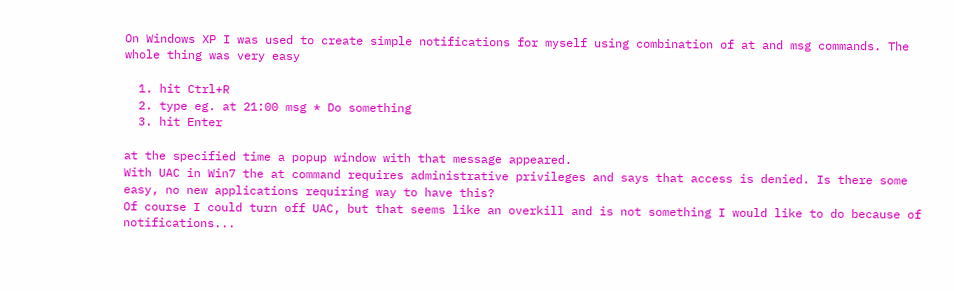On Windows XP I was used to create simple notifications for myself using combination of at and msg commands. The whole thing was very easy

  1. hit Ctrl+R
  2. type eg. at 21:00 msg * Do something
  3. hit Enter

at the specified time a popup window with that message appeared.
With UAC in Win7 the at command requires administrative privileges and says that access is denied. Is there some easy, no new applications requiring way to have this?
Of course I could turn off UAC, but that seems like an overkill and is not something I would like to do because of notifications...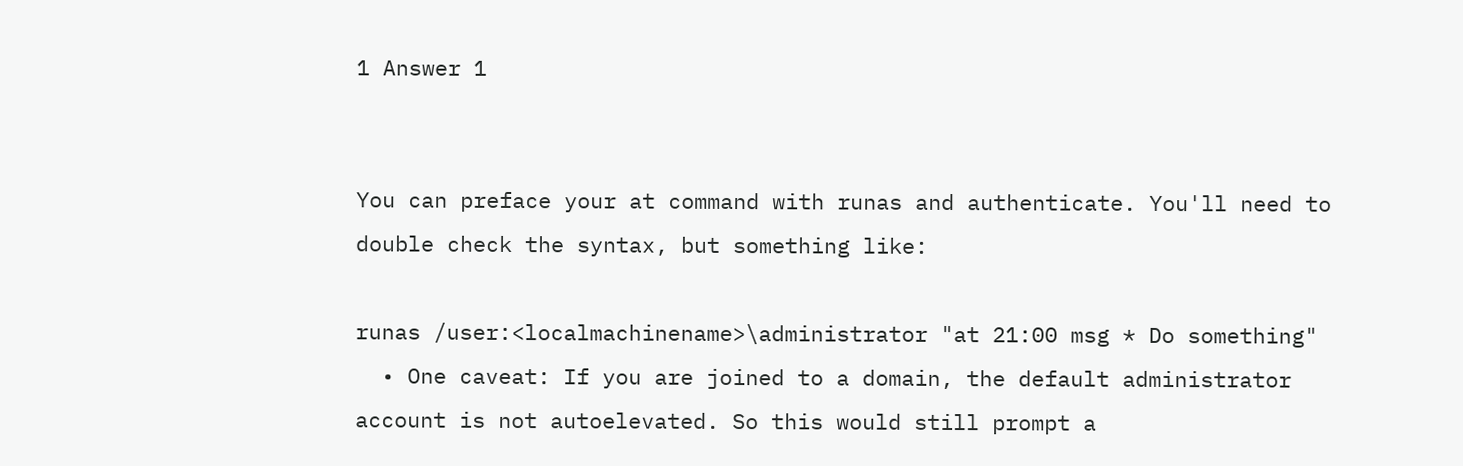1 Answer 1


You can preface your at command with runas and authenticate. You'll need to double check the syntax, but something like:

runas /user:<localmachinename>\administrator "at 21:00 msg * Do something"
  • One caveat: If you are joined to a domain, the default administrator account is not autoelevated. So this would still prompt a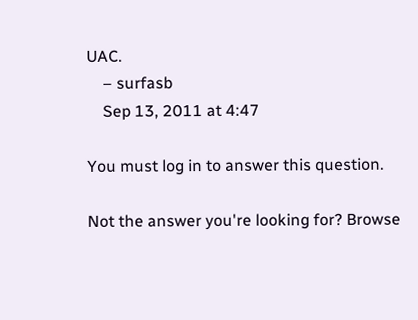UAC.
    – surfasb
    Sep 13, 2011 at 4:47

You must log in to answer this question.

Not the answer you're looking for? Browse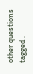other questions tagged .